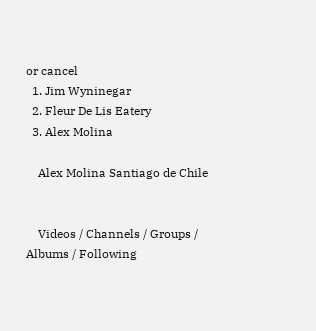or cancel
  1. Jim Wyninegar
  2. Fleur De Lis Eatery
  3. Alex Molina

    Alex Molina Santiago de Chile


    Videos / Channels / Groups / Albums / Following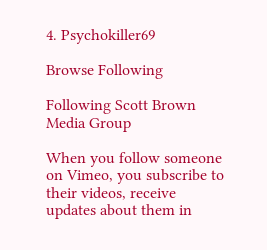4. Psychokiller69

Browse Following

Following Scott Brown Media Group

When you follow someone on Vimeo, you subscribe to their videos, receive updates about them in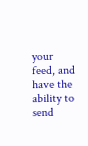your feed, and have the ability to send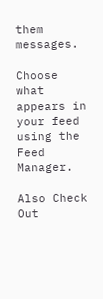them messages.

Choose what appears in your feed using the Feed Manager.

Also Check Out